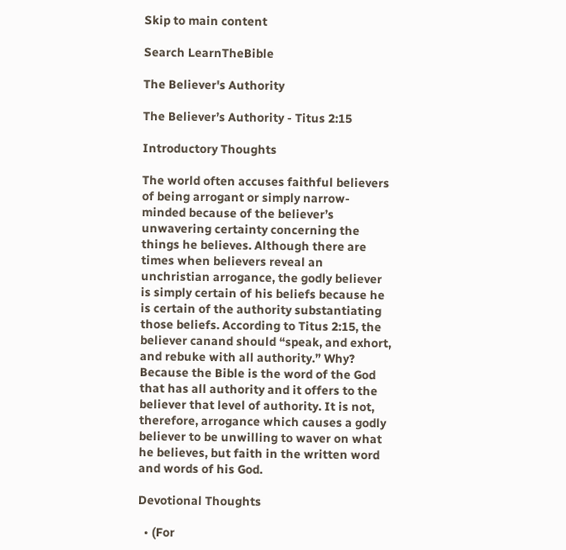Skip to main content

Search LearnTheBible

The Believer's Authority

The Believer’s Authority - Titus 2:15

Introductory Thoughts

The world often accuses faithful believers of being arrogant or simply narrow-minded because of the believer’s unwavering certainty concerning the things he believes. Although there are times when believers reveal an unchristian arrogance, the godly believer is simply certain of his beliefs because he is certain of the authority substantiating those beliefs. According to Titus 2:15, the believer canand should “speak, and exhort, and rebuke with all authority.” Why? Because the Bible is the word of the God that has all authority and it offers to the believer that level of authority. It is not, therefore, arrogance which causes a godly believer to be unwilling to waver on what he believes, but faith in the written word and words of his God.

Devotional Thoughts

  • (For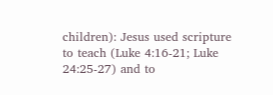children): Jesus used scripture to teach (Luke 4:16-21; Luke 24:25-27) and to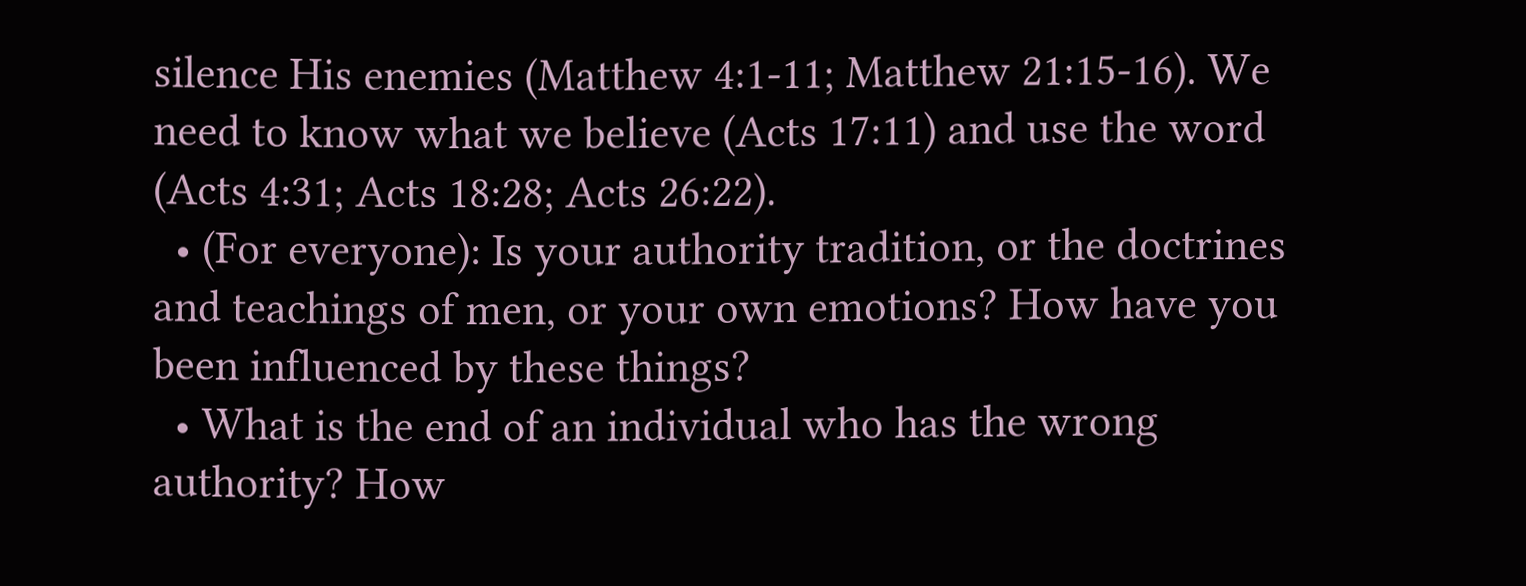silence His enemies (Matthew 4:1-11; Matthew 21:15-16). We need to know what we believe (Acts 17:11) and use the word (Acts 4:31; Acts 18:28; Acts 26:22).
  • (For everyone): Is your authority tradition, or the doctrines and teachings of men, or your own emotions? How have you been influenced by these things?
  • What is the end of an individual who has the wrong authority? How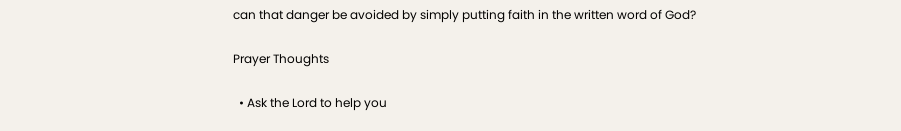can that danger be avoided by simply putting faith in the written word of God?

Prayer Thoughts

  • Ask the Lord to help you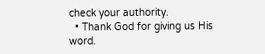check your authority.
  • Thank God for giving us His word.